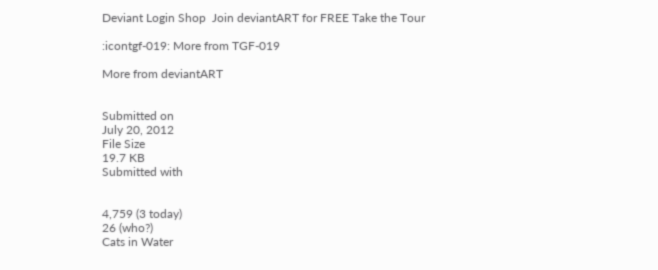Deviant Login Shop  Join deviantART for FREE Take the Tour

:icontgf-019: More from TGF-019

More from deviantART


Submitted on
July 20, 2012
File Size
19.7 KB
Submitted with


4,759 (3 today)
26 (who?)
Cats in Water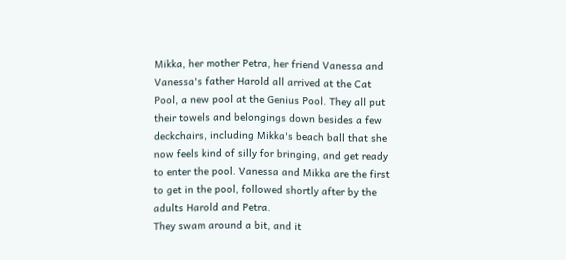Mikka, her mother Petra, her friend Vanessa and Vanessa's father Harold all arrived at the Cat Pool, a new pool at the Genius Pool. They all put their towels and belongings down besides a few deckchairs, including Mikka's beach ball that she now feels kind of silly for bringing, and get ready to enter the pool. Vanessa and Mikka are the first to get in the pool, followed shortly after by the adults Harold and Petra.
They swam around a bit, and it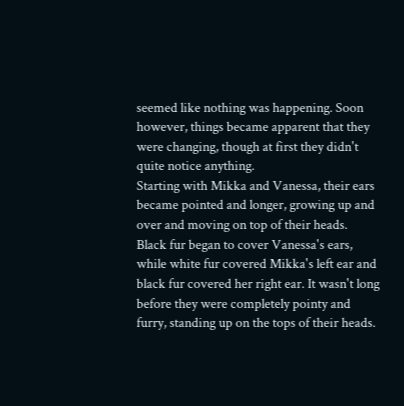seemed like nothing was happening. Soon however, things became apparent that they were changing, though at first they didn't quite notice anything.
Starting with Mikka and Vanessa, their ears became pointed and longer, growing up and over and moving on top of their heads. Black fur began to cover Vanessa's ears, while white fur covered Mikka's left ear and black fur covered her right ear. It wasn't long before they were completely pointy and furry, standing up on the tops of their heads.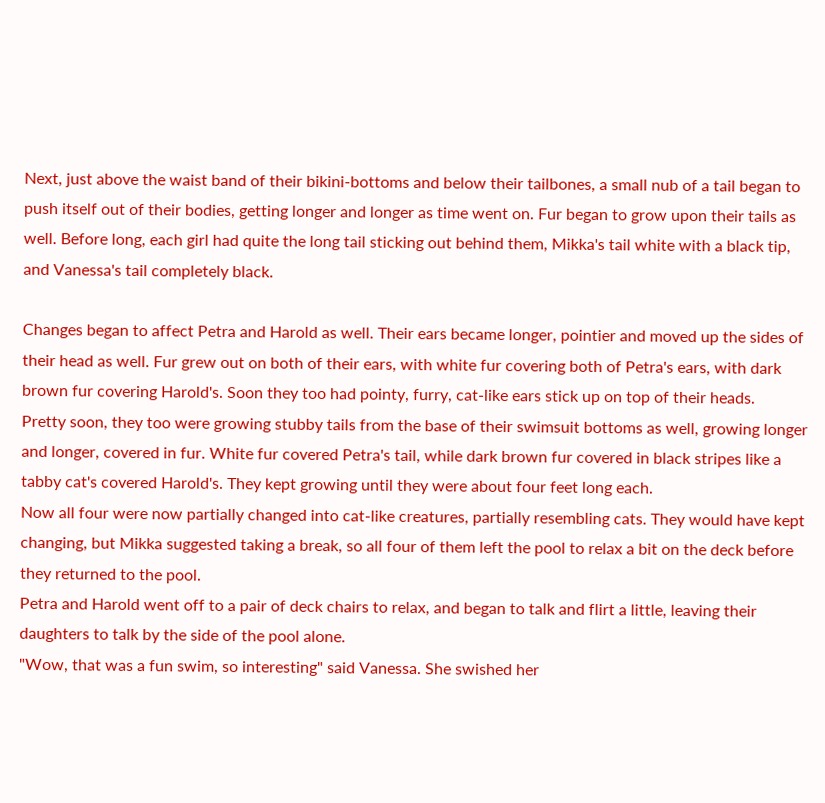Next, just above the waist band of their bikini-bottoms and below their tailbones, a small nub of a tail began to push itself out of their bodies, getting longer and longer as time went on. Fur began to grow upon their tails as well. Before long, each girl had quite the long tail sticking out behind them, Mikka's tail white with a black tip, and Vanessa's tail completely black.

Changes began to affect Petra and Harold as well. Their ears became longer, pointier and moved up the sides of their head as well. Fur grew out on both of their ears, with white fur covering both of Petra's ears, with dark brown fur covering Harold's. Soon they too had pointy, furry, cat-like ears stick up on top of their heads.
Pretty soon, they too were growing stubby tails from the base of their swimsuit bottoms as well, growing longer and longer, covered in fur. White fur covered Petra's tail, while dark brown fur covered in black stripes like a tabby cat's covered Harold's. They kept growing until they were about four feet long each.
Now all four were now partially changed into cat-like creatures, partially resembling cats. They would have kept changing, but Mikka suggested taking a break, so all four of them left the pool to relax a bit on the deck before they returned to the pool.
Petra and Harold went off to a pair of deck chairs to relax, and began to talk and flirt a little, leaving their daughters to talk by the side of the pool alone.
"Wow, that was a fun swim, so interesting" said Vanessa. She swished her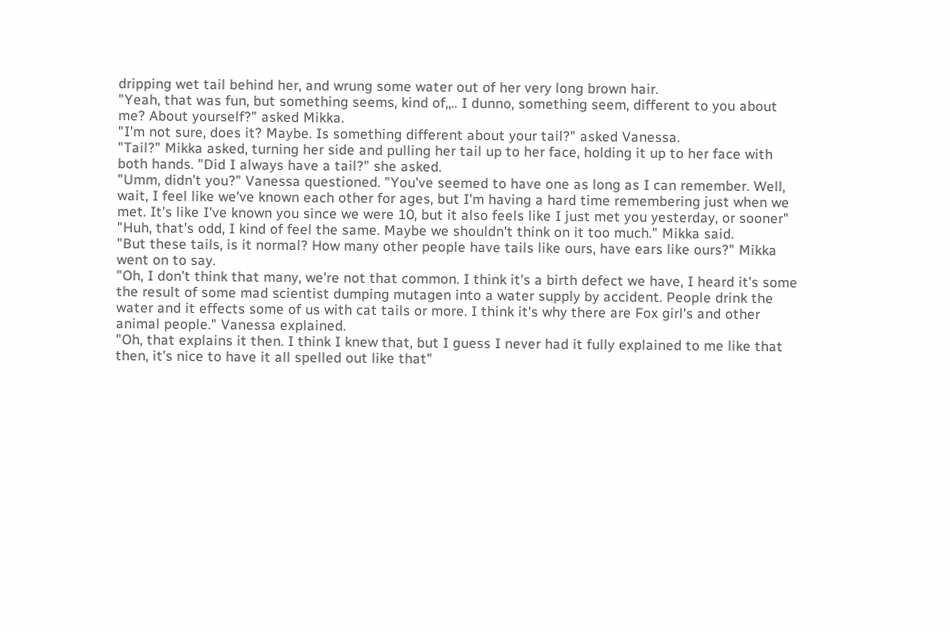dripping wet tail behind her, and wrung some water out of her very long brown hair.
"Yeah, that was fun, but something seems, kind of,,.. I dunno, something seem, different to you about me? About yourself?" asked Mikka.
"I'm not sure, does it? Maybe. Is something different about your tail?" asked Vanessa.
"Tail?" Mikka asked, turning her side and pulling her tail up to her face, holding it up to her face with both hands. "Did I always have a tail?" she asked.
"Umm, didn't you?" Vanessa questioned. "You've seemed to have one as long as I can remember. Well, wait, I feel like we've known each other for ages, but I'm having a hard time remembering just when we met. It's like I've known you since we were 10, but it also feels like I just met you yesterday, or sooner"
"Huh, that's odd, I kind of feel the same. Maybe we shouldn't think on it too much." Mikka said.
"But these tails, is it normal? How many other people have tails like ours, have ears like ours?" Mikka went on to say.
"Oh, I don't think that many, we're not that common. I think it's a birth defect we have, I heard it's some the result of some mad scientist dumping mutagen into a water supply by accident. People drink the water and it effects some of us with cat tails or more. I think it's why there are Fox girl's and other animal people." Vanessa explained.
"Oh, that explains it then. I think I knew that, but I guess I never had it fully explained to me like that then, it's nice to have it all spelled out like that"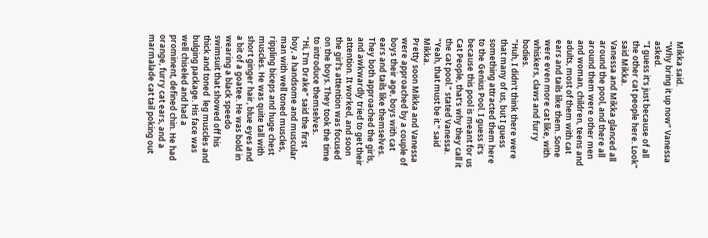Mikka said.
"Why bring it up now" Vanessa asked.
"I guess it's just because of all the other cat people here. Look" said Mikka.
Vanessa and Mikka glanced all around the pool, and there all around them were other men and woman, children, teens and adults, most of them with cat ears and tails like them. Some were even more cat like, with whiskers, claws and furry bodies.
"Huh, I didn't think there were that many of us, but I guess something attracted them here to the Genius Pool. I guess it's because this pool is meant for us Cat People, that's why they call it the cat pool." stated Vanessa.
"Yeah, that must be it." said Mikka.
Pretty soon Mikka and Vanessa were approached by a couple of boys their age, boys with cat ears and tails like themselves. They both approached the girls, and awkwardly tried to get their attention. It worked, and soon the girl's attention was focused on the boys. They took the time to introduce themselves.
"Hi, I'm Drake" said the first boy, a handsome and muscular man with well toned muscles, rippling biceps and huge chest muscles. He was quite tall with short ginger hair, blue eyes and a bit of a goatee. He was bold in wearing a black speedo swimsuit that showed off his thick and toned  leg muscles and bulging package. His face was well chiseled and had a prominent, defined chin. He had orange, furry cat ears, and a marmalade cat tail poking out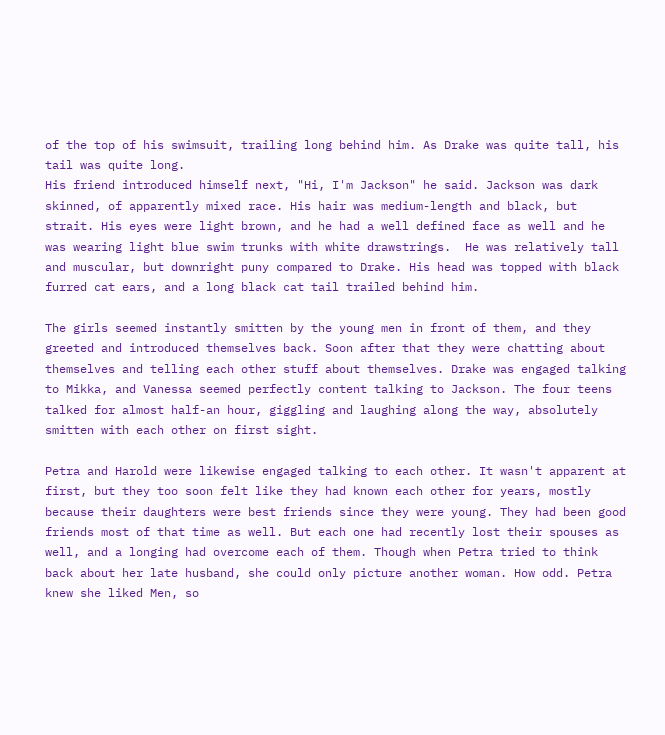of the top of his swimsuit, trailing long behind him. As Drake was quite tall, his tail was quite long.
His friend introduced himself next, "Hi, I'm Jackson" he said. Jackson was dark skinned, of apparently mixed race. His hair was medium-length and black, but strait. His eyes were light brown, and he had a well defined face as well and he was wearing light blue swim trunks with white drawstrings.  He was relatively tall and muscular, but downright puny compared to Drake. His head was topped with black furred cat ears, and a long black cat tail trailed behind him.

The girls seemed instantly smitten by the young men in front of them, and they greeted and introduced themselves back. Soon after that they were chatting about themselves and telling each other stuff about themselves. Drake was engaged talking to Mikka, and Vanessa seemed perfectly content talking to Jackson. The four teens talked for almost half-an hour, giggling and laughing along the way, absolutely smitten with each other on first sight.

Petra and Harold were likewise engaged talking to each other. It wasn't apparent at first, but they too soon felt like they had known each other for years, mostly because their daughters were best friends since they were young. They had been good friends most of that time as well. But each one had recently lost their spouses as well, and a longing had overcome each of them. Though when Petra tried to think back about her late husband, she could only picture another woman. How odd. Petra knew she liked Men, so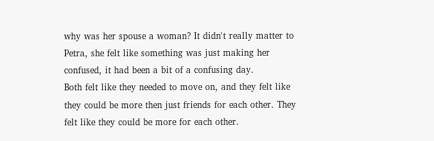why was her spouse a woman? It didn't really matter to Petra, she felt like something was just making her confused, it had been a bit of a confusing day.
Both felt like they needed to move on, and they felt like they could be more then just friends for each other. They felt like they could be more for each other.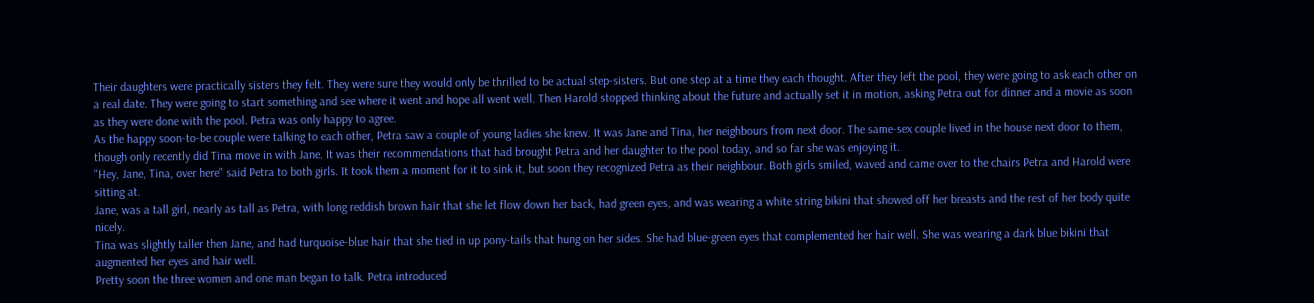Their daughters were practically sisters they felt. They were sure they would only be thrilled to be actual step-sisters. But one step at a time they each thought. After they left the pool, they were going to ask each other on a real date. They were going to start something and see where it went and hope all went well. Then Harold stopped thinking about the future and actually set it in motion, asking Petra out for dinner and a movie as soon as they were done with the pool. Petra was only happy to agree.
As the happy soon-to-be couple were talking to each other, Petra saw a couple of young ladies she knew. It was Jane and Tina, her neighbours from next door. The same-sex couple lived in the house next door to them, though only recently did Tina move in with Jane. It was their recommendations that had brought Petra and her daughter to the pool today, and so far she was enjoying it.
"Hey, Jane, Tina, over here" said Petra to both girls. It took them a moment for it to sink it, but soon they recognized Petra as their neighbour. Both girls smiled, waved and came over to the chairs Petra and Harold were sitting at.
Jane, was a tall girl, nearly as tall as Petra, with long reddish brown hair that she let flow down her back, had green eyes, and was wearing a white string bikini that showed off her breasts and the rest of her body quite nicely.
Tina was slightly taller then Jane, and had turquoise-blue hair that she tied in up pony-tails that hung on her sides. She had blue-green eyes that complemented her hair well. She was wearing a dark blue bikini that augmented her eyes and hair well.
Pretty soon the three women and one man began to talk. Petra introduced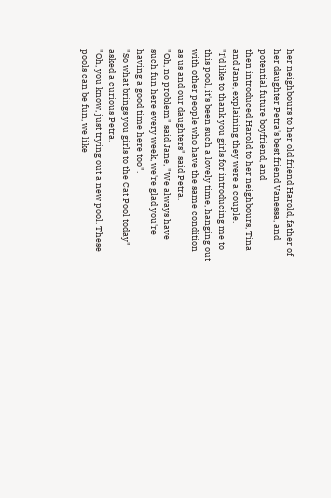her neighbours to her old friend Harold, father of her daughter Petra's best friend Vanessa, and potential future boyfriend, and
then introduced Harold to her neighbours, Tina and Jane, explaining they were a couple.
"I'd like to thank you girls for introducing me to this pool, it's been such a lovely time, hanging out with other people who have the same condition as us and our daughters" said Petra.
"Oh, no problem" said Jane, "We always have such fun here every week, we're glad you're having a good time here too".
"So what brings you girls to the Cat Pool today" asked a curious Petra.
"Oh, you know, just trying out a new pool. These pools can be fun, we like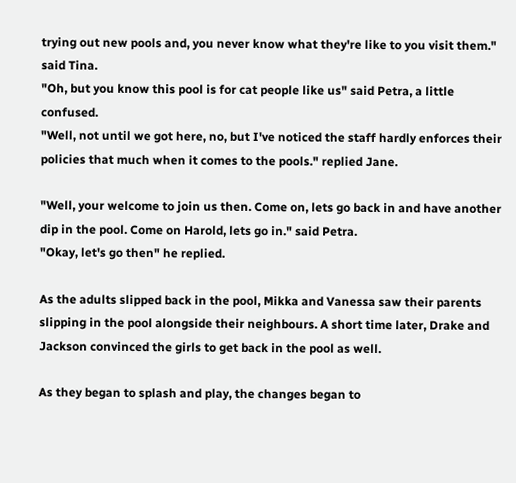trying out new pools and, you never know what they're like to you visit them." said Tina.
"Oh, but you know this pool is for cat people like us" said Petra, a little confused.
"Well, not until we got here, no, but I've noticed the staff hardly enforces their policies that much when it comes to the pools." replied Jane.

"Well, your welcome to join us then. Come on, lets go back in and have another dip in the pool. Come on Harold, lets go in." said Petra.
"Okay, let's go then" he replied.

As the adults slipped back in the pool, Mikka and Vanessa saw their parents slipping in the pool alongside their neighbours. A short time later, Drake and Jackson convinced the girls to get back in the pool as well.

As they began to splash and play, the changes began to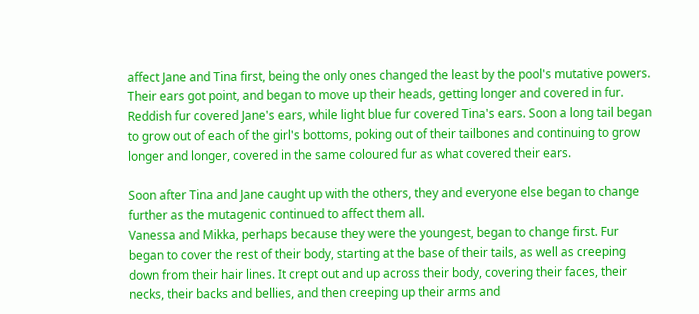affect Jane and Tina first, being the only ones changed the least by the pool's mutative powers. Their ears got point, and began to move up their heads, getting longer and covered in fur. Reddish fur covered Jane's ears, while light blue fur covered Tina's ears. Soon a long tail began to grow out of each of the girl's bottoms, poking out of their tailbones and continuing to grow longer and longer, covered in the same coloured fur as what covered their ears.

Soon after Tina and Jane caught up with the others, they and everyone else began to change further as the mutagenic continued to affect them all.
Vanessa and Mikka, perhaps because they were the youngest, began to change first. Fur began to cover the rest of their body, starting at the base of their tails, as well as creeping down from their hair lines. It crept out and up across their body, covering their faces, their necks, their backs and bellies, and then creeping up their arms and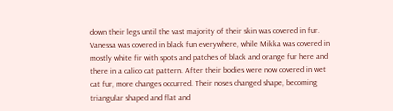down their legs until the vast majority of their skin was covered in fur. Vanessa was covered in black fun everywhere, while Mikka was covered in mostly white fir with spots and patches of black and orange fur here and there in a calico cat pattern. After their bodies were now covered in wet cat fur, more changes occurred. Their noses changed shape, becoming triangular shaped and flat and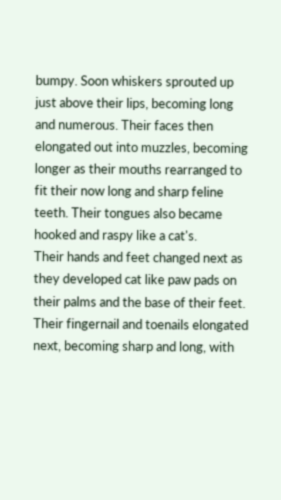bumpy. Soon whiskers sprouted up just above their lips, becoming long and numerous. Their faces then elongated out into muzzles, becoming longer as their mouths rearranged to fit their now long and sharp feline teeth. Their tongues also became hooked and raspy like a cat's.
Their hands and feet changed next as they developed cat like paw pads on their palms and the base of their feet. Their fingernail and toenails elongated next, becoming sharp and long, with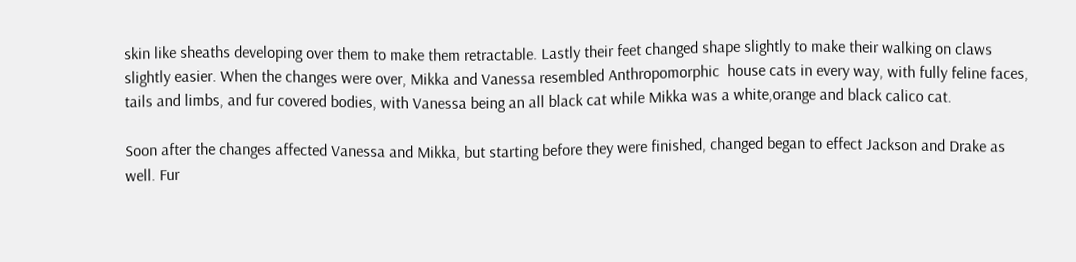skin like sheaths developing over them to make them retractable. Lastly their feet changed shape slightly to make their walking on claws slightly easier. When the changes were over, Mikka and Vanessa resembled Anthropomorphic  house cats in every way, with fully feline faces, tails and limbs, and fur covered bodies, with Vanessa being an all black cat while Mikka was a white,orange and black calico cat.

Soon after the changes affected Vanessa and Mikka, but starting before they were finished, changed began to effect Jackson and Drake as well. Fur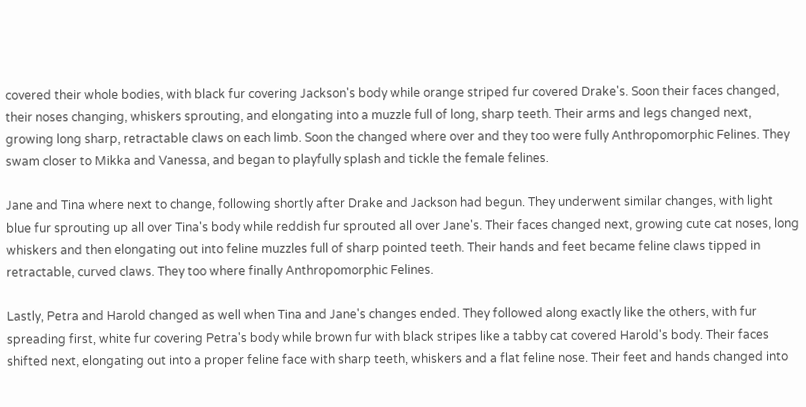covered their whole bodies, with black fur covering Jackson's body while orange striped fur covered Drake's. Soon their faces changed, their noses changing, whiskers sprouting, and elongating into a muzzle full of long, sharp teeth. Their arms and legs changed next, growing long sharp, retractable claws on each limb. Soon the changed where over and they too were fully Anthropomorphic Felines. They swam closer to Mikka and Vanessa, and began to playfully splash and tickle the female felines.

Jane and Tina where next to change, following shortly after Drake and Jackson had begun. They underwent similar changes, with light blue fur sprouting up all over Tina's body while reddish fur sprouted all over Jane's. Their faces changed next, growing cute cat noses, long whiskers and then elongating out into feline muzzles full of sharp pointed teeth. Their hands and feet became feline claws tipped in retractable, curved claws. They too where finally Anthropomorphic Felines.

Lastly, Petra and Harold changed as well when Tina and Jane's changes ended. They followed along exactly like the others, with fur spreading first, white fur covering Petra's body while brown fur with black stripes like a tabby cat covered Harold's body. Their faces shifted next, elongating out into a proper feline face with sharp teeth, whiskers and a flat feline nose. Their feet and hands changed into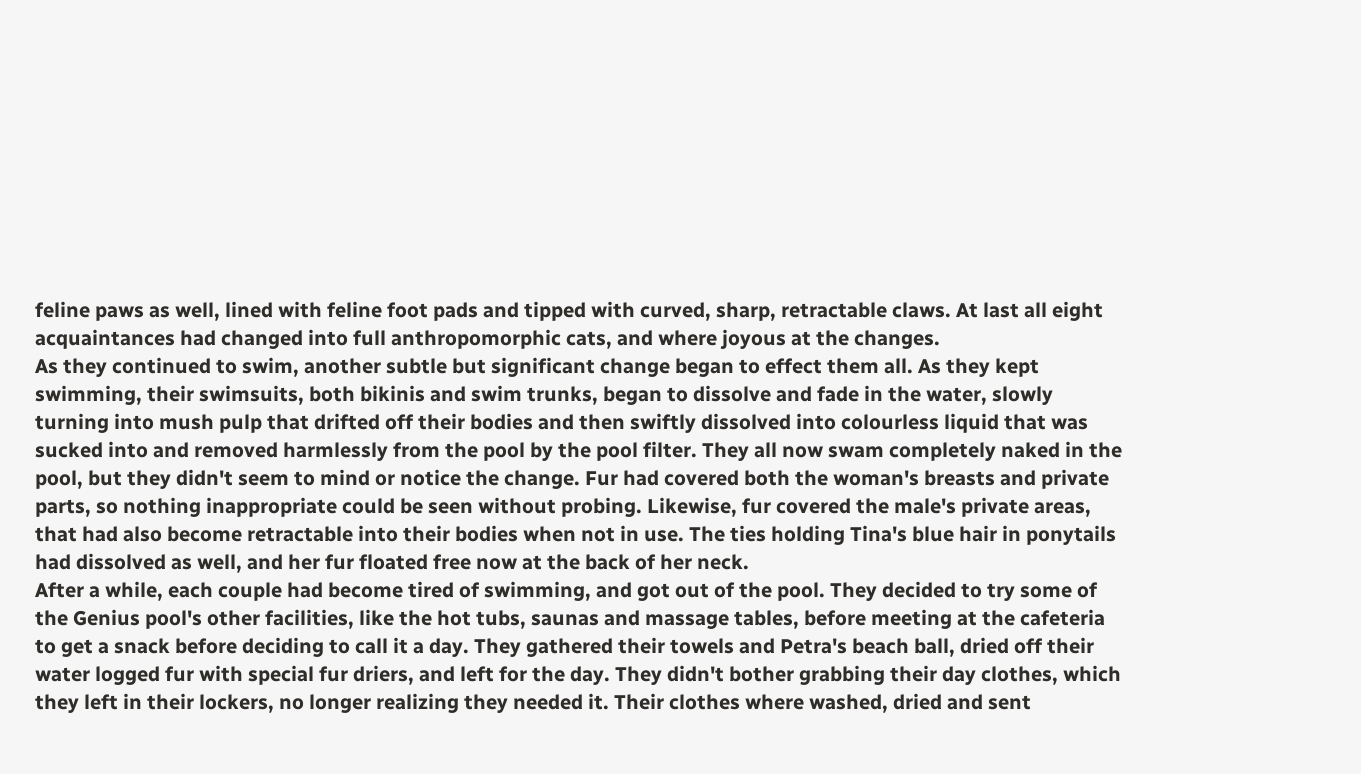feline paws as well, lined with feline foot pads and tipped with curved, sharp, retractable claws. At last all eight acquaintances had changed into full anthropomorphic cats, and where joyous at the changes.
As they continued to swim, another subtle but significant change began to effect them all. As they kept swimming, their swimsuits, both bikinis and swim trunks, began to dissolve and fade in the water, slowly turning into mush pulp that drifted off their bodies and then swiftly dissolved into colourless liquid that was sucked into and removed harmlessly from the pool by the pool filter. They all now swam completely naked in the pool, but they didn't seem to mind or notice the change. Fur had covered both the woman's breasts and private parts, so nothing inappropriate could be seen without probing. Likewise, fur covered the male's private areas, that had also become retractable into their bodies when not in use. The ties holding Tina's blue hair in ponytails had dissolved as well, and her fur floated free now at the back of her neck.
After a while, each couple had become tired of swimming, and got out of the pool. They decided to try some of the Genius pool's other facilities, like the hot tubs, saunas and massage tables, before meeting at the cafeteria to get a snack before deciding to call it a day. They gathered their towels and Petra's beach ball, dried off their water logged fur with special fur driers, and left for the day. They didn't bother grabbing their day clothes, which they left in their lockers, no longer realizing they needed it. Their clothes where washed, dried and sent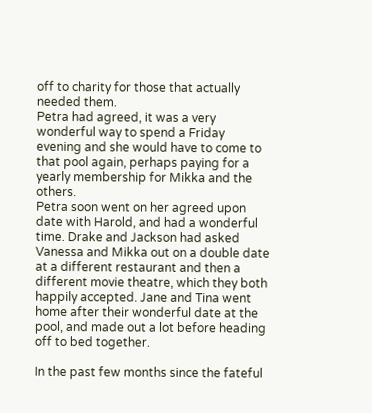off to charity for those that actually needed them.
Petra had agreed, it was a very wonderful way to spend a Friday evening and she would have to come to that pool again, perhaps paying for a yearly membership for Mikka and the others.
Petra soon went on her agreed upon date with Harold, and had a wonderful time. Drake and Jackson had asked Vanessa and Mikka out on a double date at a different restaurant and then a different movie theatre, which they both happily accepted. Jane and Tina went home after their wonderful date at the pool, and made out a lot before heading off to bed together.

In the past few months since the fateful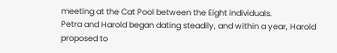meeting at the Cat Pool between the Eight individuals.
Petra and Harold began dating steadily, and within a year, Harold proposed to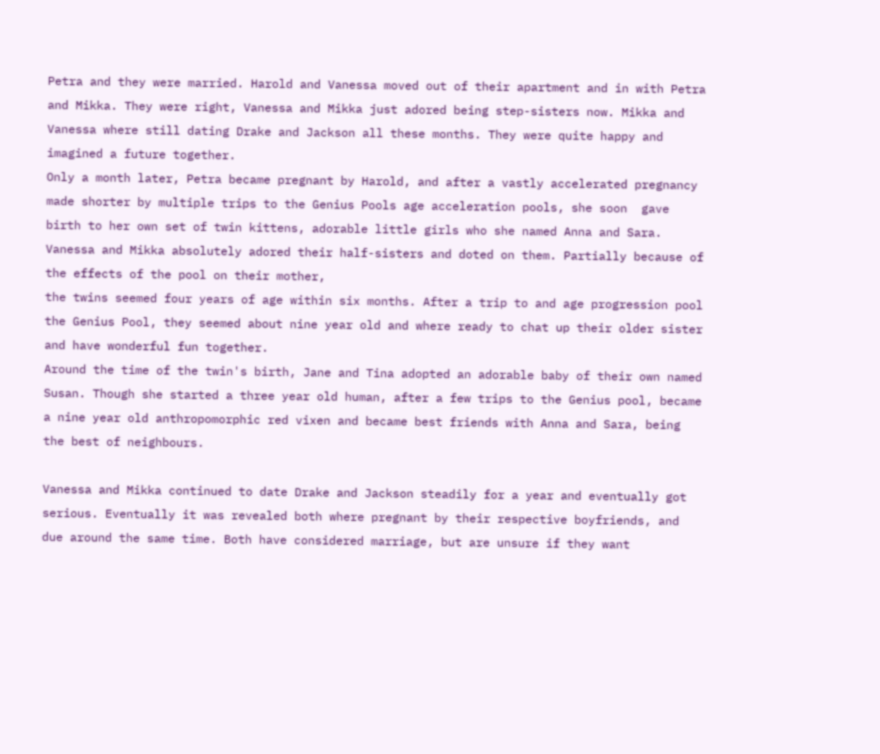Petra and they were married. Harold and Vanessa moved out of their apartment and in with Petra and Mikka. They were right, Vanessa and Mikka just adored being step-sisters now. Mikka and Vanessa where still dating Drake and Jackson all these months. They were quite happy and imagined a future together.
Only a month later, Petra became pregnant by Harold, and after a vastly accelerated pregnancy made shorter by multiple trips to the Genius Pools age acceleration pools, she soon  gave birth to her own set of twin kittens, adorable little girls who she named Anna and Sara. Vanessa and Mikka absolutely adored their half-sisters and doted on them. Partially because of the effects of the pool on their mother,
the twins seemed four years of age within six months. After a trip to and age progression pool the Genius Pool, they seemed about nine year old and where ready to chat up their older sister and have wonderful fun together.
Around the time of the twin's birth, Jane and Tina adopted an adorable baby of their own named Susan. Though she started a three year old human, after a few trips to the Genius pool, became a nine year old anthropomorphic red vixen and became best friends with Anna and Sara, being the best of neighbours.

Vanessa and Mikka continued to date Drake and Jackson steadily for a year and eventually got serious. Eventually it was revealed both where pregnant by their respective boyfriends, and due around the same time. Both have considered marriage, but are unsure if they want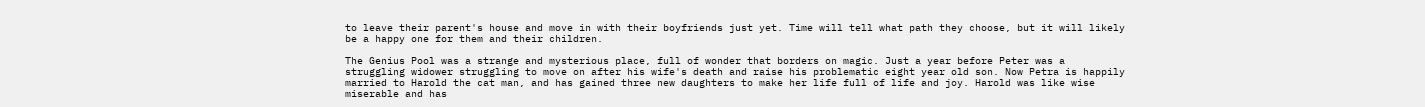to leave their parent's house and move in with their boyfriends just yet. Time will tell what path they choose, but it will likely be a happy one for them and their children.

The Genius Pool was a strange and mysterious place, full of wonder that borders on magic. Just a year before Peter was a struggling widower struggling to move on after his wife's death and raise his problematic eight year old son. Now Petra is happily married to Harold the cat man, and has gained three new daughters to make her life full of life and joy. Harold was like wise miserable and has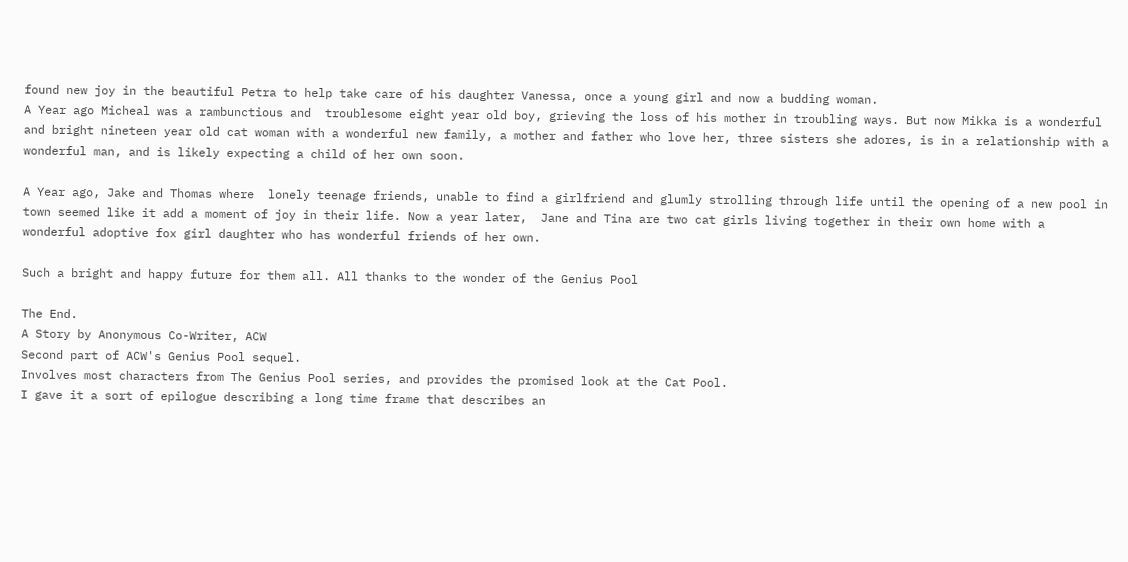found new joy in the beautiful Petra to help take care of his daughter Vanessa, once a young girl and now a budding woman.
A Year ago Micheal was a rambunctious and  troublesome eight year old boy, grieving the loss of his mother in troubling ways. But now Mikka is a wonderful and bright nineteen year old cat woman with a wonderful new family, a mother and father who love her, three sisters she adores, is in a relationship with a wonderful man, and is likely expecting a child of her own soon.

A Year ago, Jake and Thomas where  lonely teenage friends, unable to find a girlfriend and glumly strolling through life until the opening of a new pool in town seemed like it add a moment of joy in their life. Now a year later,  Jane and Tina are two cat girls living together in their own home with a wonderful adoptive fox girl daughter who has wonderful friends of her own.

Such a bright and happy future for them all. All thanks to the wonder of the Genius Pool

The End.
A Story by Anonymous Co-Writer, ACW
Second part of ACW's Genius Pool sequel.
Involves most characters from The Genius Pool series, and provides the promised look at the Cat Pool.
I gave it a sort of epilogue describing a long time frame that describes an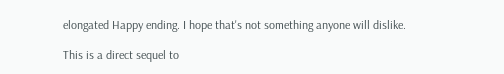elongated Happy ending. I hope that's not something anyone will dislike.

This is a direct sequel to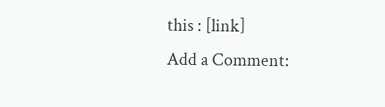this : [link]
Add a Comment: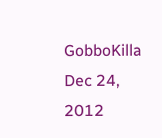GobboKilla Dec 24, 2012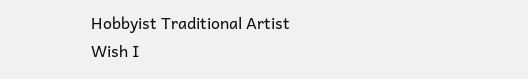Hobbyist Traditional Artist
Wish I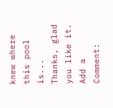knew where this pool is...
Thanks, glad you like it.
Add a Comment: